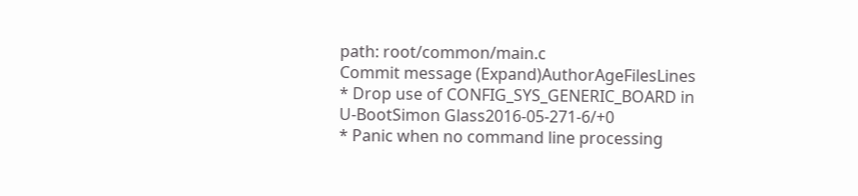path: root/common/main.c
Commit message (Expand)AuthorAgeFilesLines
* Drop use of CONFIG_SYS_GENERIC_BOARD in U-BootSimon Glass2016-05-271-6/+0
* Panic when no command line processing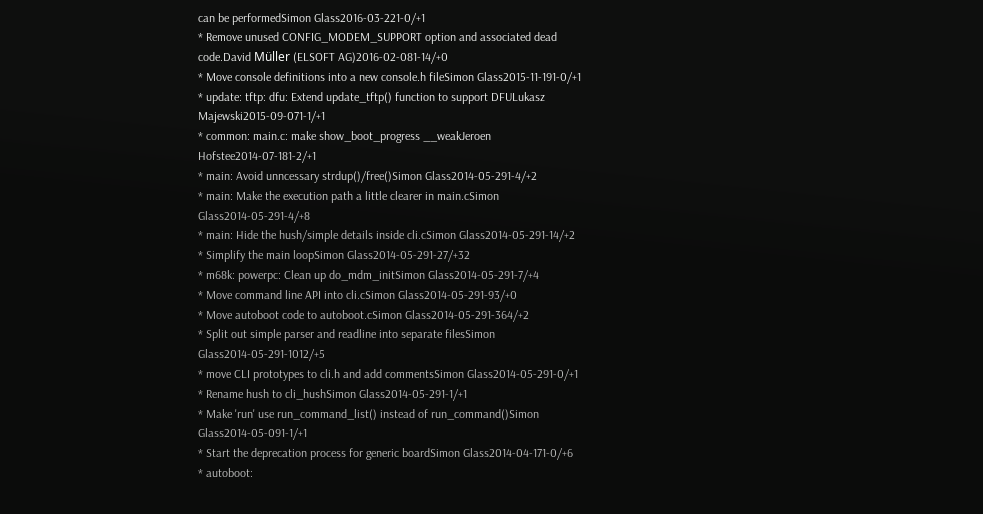can be performedSimon Glass2016-03-221-0/+1
* Remove unused CONFIG_MODEM_SUPPORT option and associated dead code.David Müller (ELSOFT AG)2016-02-081-14/+0
* Move console definitions into a new console.h fileSimon Glass2015-11-191-0/+1
* update: tftp: dfu: Extend update_tftp() function to support DFULukasz Majewski2015-09-071-1/+1
* common: main.c: make show_boot_progress __weakJeroen Hofstee2014-07-181-2/+1
* main: Avoid unncessary strdup()/free()Simon Glass2014-05-291-4/+2
* main: Make the execution path a little clearer in main.cSimon Glass2014-05-291-4/+8
* main: Hide the hush/simple details inside cli.cSimon Glass2014-05-291-14/+2
* Simplify the main loopSimon Glass2014-05-291-27/+32
* m68k: powerpc: Clean up do_mdm_initSimon Glass2014-05-291-7/+4
* Move command line API into cli.cSimon Glass2014-05-291-93/+0
* Move autoboot code to autoboot.cSimon Glass2014-05-291-364/+2
* Split out simple parser and readline into separate filesSimon Glass2014-05-291-1012/+5
* move CLI prototypes to cli.h and add commentsSimon Glass2014-05-291-0/+1
* Rename hush to cli_hushSimon Glass2014-05-291-1/+1
* Make 'run' use run_command_list() instead of run_command()Simon Glass2014-05-091-1/+1
* Start the deprecation process for generic boardSimon Glass2014-04-171-0/+6
* autoboot: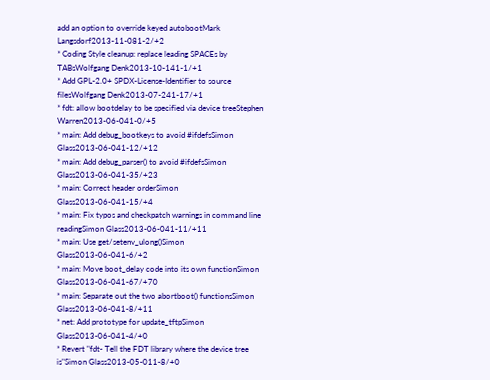add an option to override keyed autobootMark Langsdorf2013-11-081-2/+2
* Coding Style cleanup: replace leading SPACEs by TABsWolfgang Denk2013-10-141-1/+1
* Add GPL-2.0+ SPDX-License-Identifier to source filesWolfgang Denk2013-07-241-17/+1
* fdt: allow bootdelay to be specified via device treeStephen Warren2013-06-041-0/+5
* main: Add debug_bootkeys to avoid #ifdefsSimon Glass2013-06-041-12/+12
* main: Add debug_parser() to avoid #ifdefsSimon Glass2013-06-041-35/+23
* main: Correct header orderSimon Glass2013-06-041-15/+4
* main: Fix typos and checkpatch warnings in command line readingSimon Glass2013-06-041-11/+11
* main: Use get/setenv_ulong()Simon Glass2013-06-041-6/+2
* main: Move boot_delay code into its own functionSimon Glass2013-06-041-67/+70
* main: Separate out the two abortboot() functionsSimon Glass2013-06-041-8/+11
* net: Add prototype for update_tftpSimon Glass2013-06-041-4/+0
* Revert "fdt- Tell the FDT library where the device tree is"Simon Glass2013-05-011-8/+0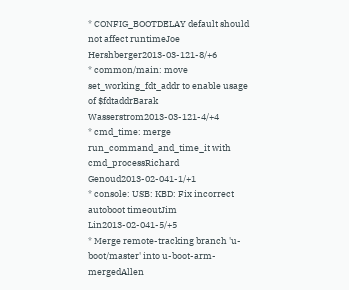* CONFIG_BOOTDELAY default should not affect runtimeJoe Hershberger2013-03-121-8/+6
* common/main: move set_working_fdt_addr to enable usage of $fdtaddrBarak Wasserstrom2013-03-121-4/+4
* cmd_time: merge run_command_and_time_it with cmd_processRichard Genoud2013-02-041-1/+1
* console: USB: KBD: Fix incorrect autoboot timeoutJim Lin2013-02-041-5/+5
* Merge remote-tracking branch 'u-boot/master' into u-boot-arm-mergedAllen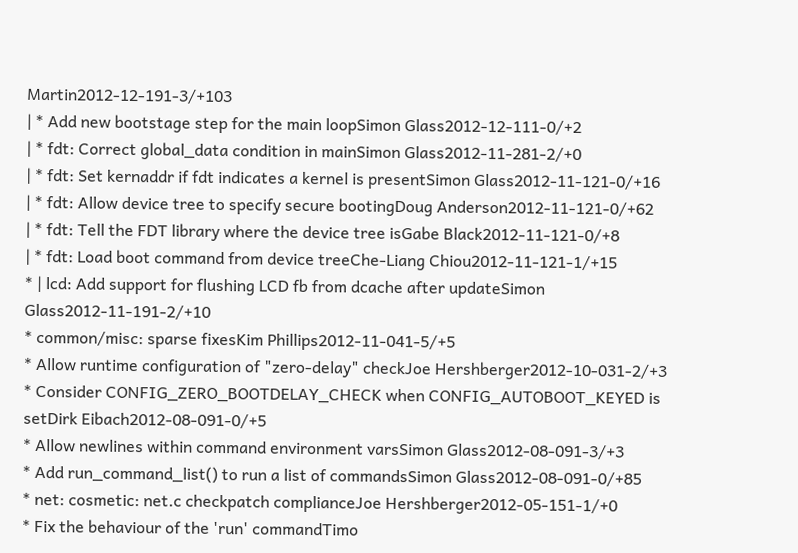Martin2012-12-191-3/+103
| * Add new bootstage step for the main loopSimon Glass2012-12-111-0/+2
| * fdt: Correct global_data condition in mainSimon Glass2012-11-281-2/+0
| * fdt: Set kernaddr if fdt indicates a kernel is presentSimon Glass2012-11-121-0/+16
| * fdt: Allow device tree to specify secure bootingDoug Anderson2012-11-121-0/+62
| * fdt: Tell the FDT library where the device tree isGabe Black2012-11-121-0/+8
| * fdt: Load boot command from device treeChe-Liang Chiou2012-11-121-1/+15
* | lcd: Add support for flushing LCD fb from dcache after updateSimon Glass2012-11-191-2/+10
* common/misc: sparse fixesKim Phillips2012-11-041-5/+5
* Allow runtime configuration of "zero-delay" checkJoe Hershberger2012-10-031-2/+3
* Consider CONFIG_ZERO_BOOTDELAY_CHECK when CONFIG_AUTOBOOT_KEYED is setDirk Eibach2012-08-091-0/+5
* Allow newlines within command environment varsSimon Glass2012-08-091-3/+3
* Add run_command_list() to run a list of commandsSimon Glass2012-08-091-0/+85
* net: cosmetic: net.c checkpatch complianceJoe Hershberger2012-05-151-1/+0
* Fix the behaviour of the 'run' commandTimo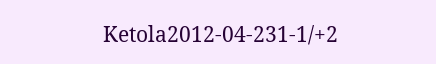Ketola2012-04-231-1/+2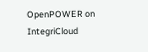OpenPOWER on IntegriCloud